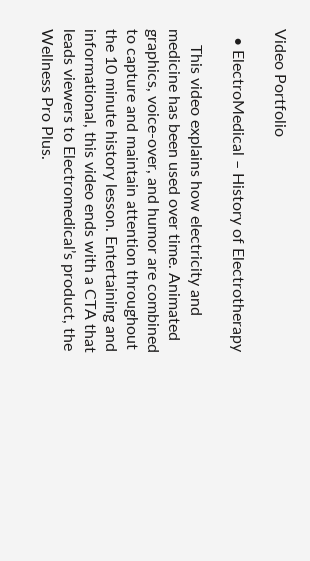Video Portfolio

  • ElectroMedical – History of Electrotherapy

    This video explains how electricity and medicine has been used over time. Animated graphics, voice-over, and humor are combined to capture and maintain attention throughout the 10 minute history lesson. Entertaining and informational, this video ends with a CTA that leads viewers to Electromedical’s product, the Wellness Pro Plus.